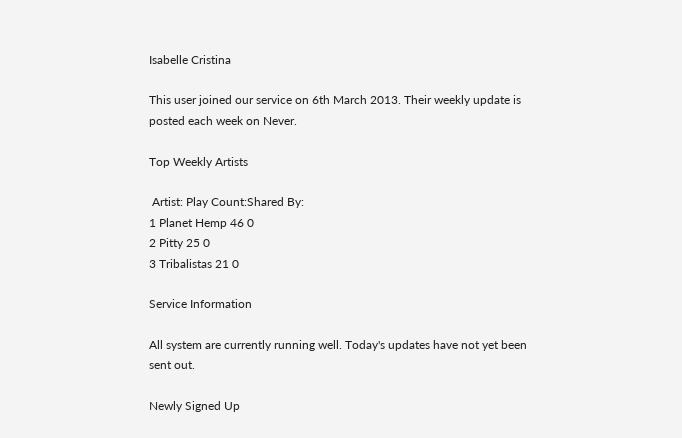Isabelle Cristina

This user joined our service on 6th March 2013. Their weekly update is posted each week on Never.

Top Weekly Artists

 Artist: Play Count:Shared By:
1 Planet Hemp 46 0
2 Pitty 25 0
3 Tribalistas 21 0

Service Information

All system are currently running well. Today's updates have not yet been sent out.

Newly Signed Up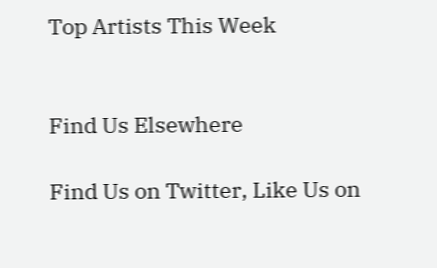Top Artists This Week


Find Us Elsewhere

Find Us on Twitter, Like Us on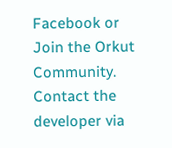Facebook or Join the Orkut Community.
Contact the developer via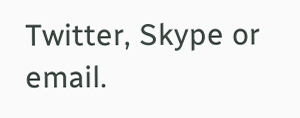Twitter, Skype or email.